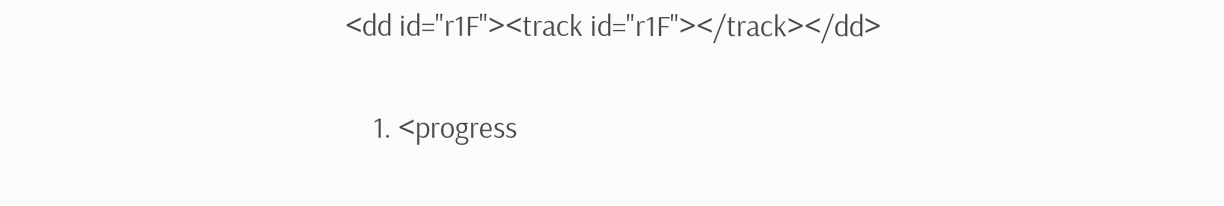<dd id="r1F"><track id="r1F"></track></dd>

    1. <progress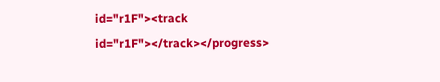id="r1F"><track id="r1F"></track></progress>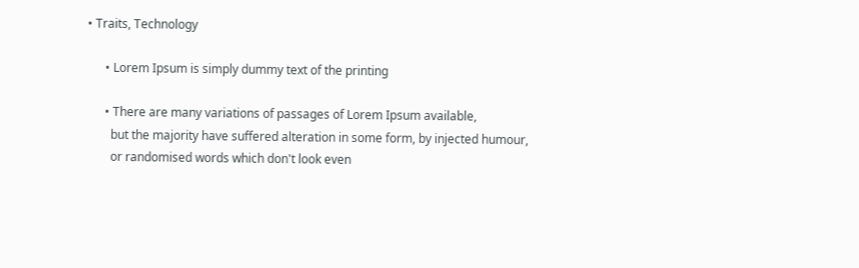• Traits, Technology

      • Lorem Ipsum is simply dummy text of the printing

      • There are many variations of passages of Lorem Ipsum available,
        but the majority have suffered alteration in some form, by injected humour,
        or randomised words which don't look even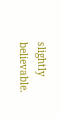slightly believable.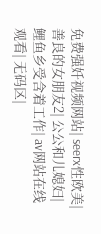免费强奷视频网站| seerx性欧美| 善良的女朋友2| 公公和儿媳妇| 鲤鱼乡受含着工作| av网站在线观看| 无码区|